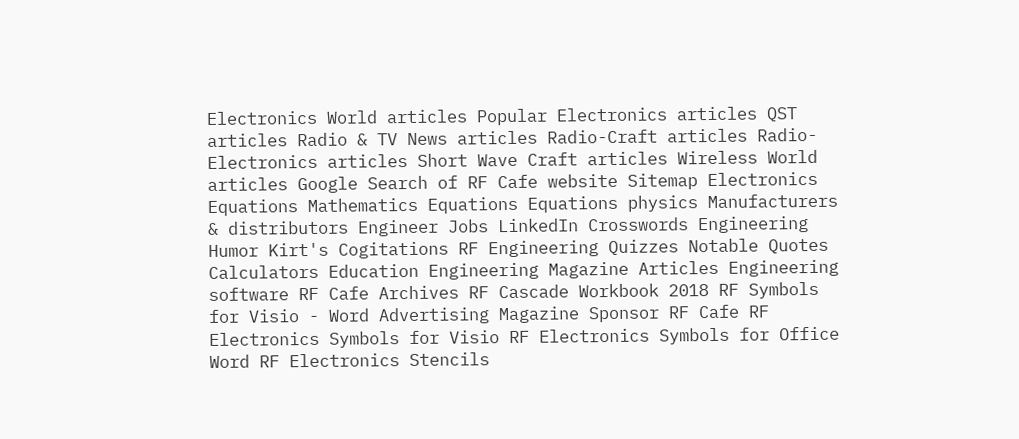Electronics World articles Popular Electronics articles QST articles Radio & TV News articles Radio-Craft articles Radio-Electronics articles Short Wave Craft articles Wireless World articles Google Search of RF Cafe website Sitemap Electronics Equations Mathematics Equations Equations physics Manufacturers & distributors Engineer Jobs LinkedIn Crosswords Engineering Humor Kirt's Cogitations RF Engineering Quizzes Notable Quotes Calculators Education Engineering Magazine Articles Engineering software RF Cafe Archives RF Cascade Workbook 2018 RF Symbols for Visio - Word Advertising Magazine Sponsor RF Cafe RF Electronics Symbols for Visio RF Electronics Symbols for Office Word RF Electronics Stencils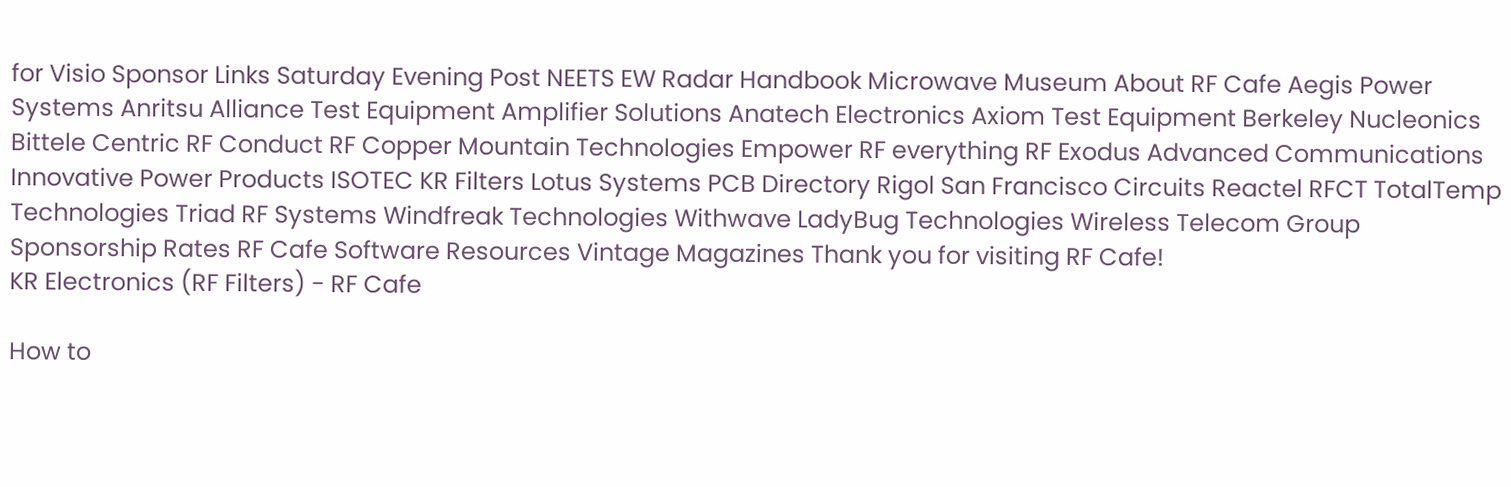for Visio Sponsor Links Saturday Evening Post NEETS EW Radar Handbook Microwave Museum About RF Cafe Aegis Power Systems Anritsu Alliance Test Equipment Amplifier Solutions Anatech Electronics Axiom Test Equipment Berkeley Nucleonics Bittele Centric RF Conduct RF Copper Mountain Technologies Empower RF everything RF Exodus Advanced Communications Innovative Power Products ISOTEC KR Filters Lotus Systems PCB Directory Rigol San Francisco Circuits Reactel RFCT TotalTemp Technologies Triad RF Systems Windfreak Technologies Withwave LadyBug Technologies Wireless Telecom Group Sponsorship Rates RF Cafe Software Resources Vintage Magazines Thank you for visiting RF Cafe!
KR Electronics (RF Filters) - RF Cafe

How to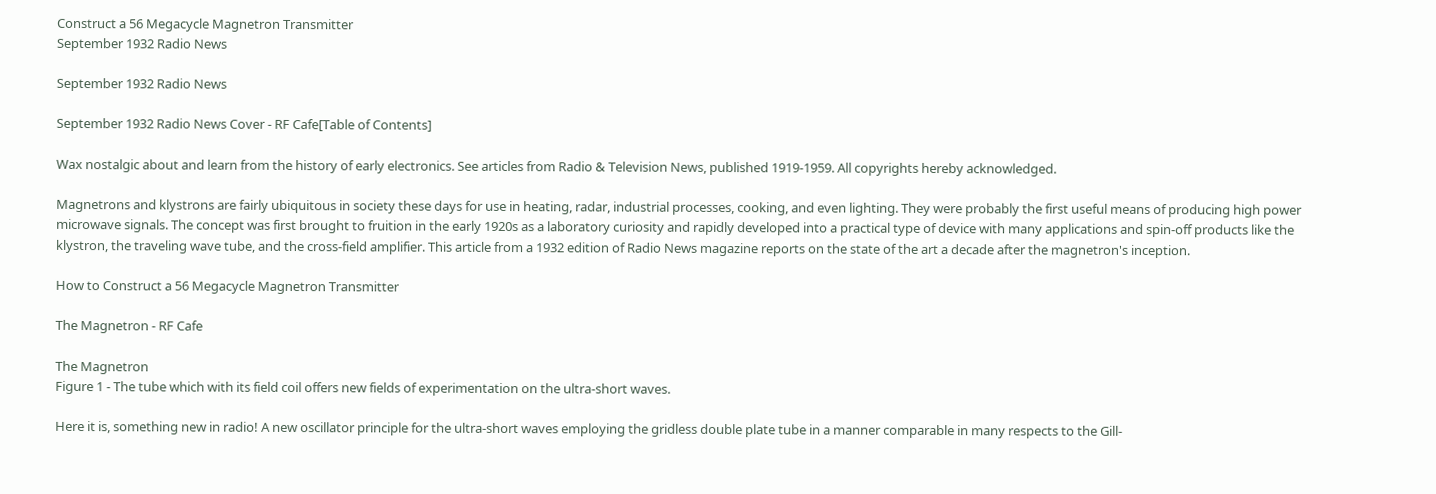Construct a 56 Megacycle Magnetron Transmitter
September 1932 Radio News

September 1932 Radio News

September 1932 Radio News Cover - RF Cafe[Table of Contents]

Wax nostalgic about and learn from the history of early electronics. See articles from Radio & Television News, published 1919-1959. All copyrights hereby acknowledged.

Magnetrons and klystrons are fairly ubiquitous in society these days for use in heating, radar, industrial processes, cooking, and even lighting. They were probably the first useful means of producing high power microwave signals. The concept was first brought to fruition in the early 1920s as a laboratory curiosity and rapidly developed into a practical type of device with many applications and spin-off products like the klystron, the traveling wave tube, and the cross-field amplifier. This article from a 1932 edition of Radio News magazine reports on the state of the art a decade after the magnetron's inception.

How to Construct a 56 Megacycle Magnetron Transmitter

The Magnetron - RF Cafe

The Magnetron
Figure 1 - The tube which with its field coil offers new fields of experimentation on the ultra-short waves.

Here it is, something new in radio! A new oscillator principle for the ultra-short waves employing the gridless double plate tube in a manner comparable in many respects to the Gill-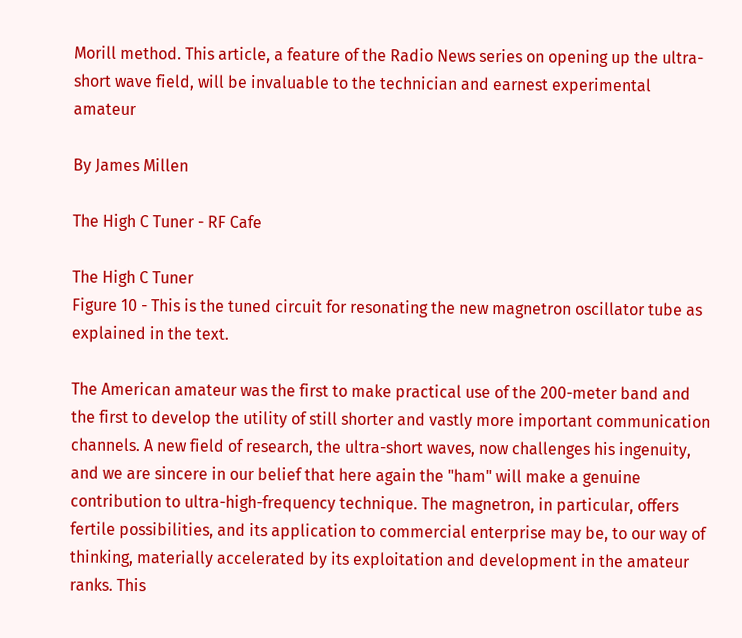Morill method. This article, a feature of the Radio News series on opening up the ultra-short wave field, will be invaluable to the technician and earnest experimental amateur

By James Millen

The High C Tuner - RF Cafe

The High C Tuner
Figure 10 - This is the tuned circuit for resonating the new magnetron oscillator tube as explained in the text.

The American amateur was the first to make practical use of the 200-meter band and the first to develop the utility of still shorter and vastly more important communication channels. A new field of research, the ultra-short waves, now challenges his ingenuity, and we are sincere in our belief that here again the "ham" will make a genuine contribution to ultra-high-frequency technique. The magnetron, in particular, offers fertile possibilities, and its application to commercial enterprise may be, to our way of thinking, materially accelerated by its exploitation and development in the amateur ranks. This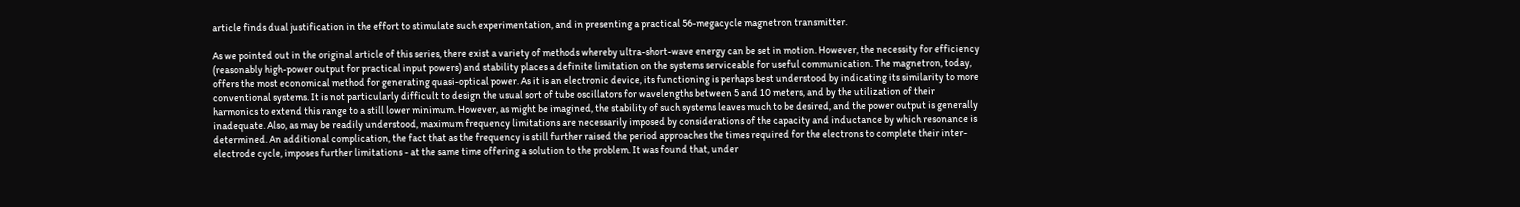article finds dual justification in the effort to stimulate such experimentation, and in presenting a practical 56-megacycle magnetron transmitter.

As we pointed out in the original article of this series, there exist a variety of methods whereby ultra-short-wave energy can be set in motion. However, the necessity for efficiency (reasonably high-power output for practical input powers) and stability places a definite limitation on the systems serviceable for useful communication. The magnetron, today, offers the most economical method for generating quasi-optical power. As it is an electronic device, its functioning is perhaps best understood by indicating its similarity to more conventional systems. It is not particularly difficult to design the usual sort of tube oscillators for wavelengths between 5 and 10 meters, and by the utilization of their harmonics to extend this range to a still lower minimum. However, as might be imagined, the stability of such systems leaves much to be desired, and the power output is generally inadequate. Also, as may be readily understood, maximum frequency limitations are necessarily imposed by considerations of the capacity and inductance by which resonance is determined. An additional complication, the fact that as the frequency is still further raised the period approaches the times required for the electrons to complete their inter-electrode cycle, imposes further limitations - at the same time offering a solution to the problem. It was found that, under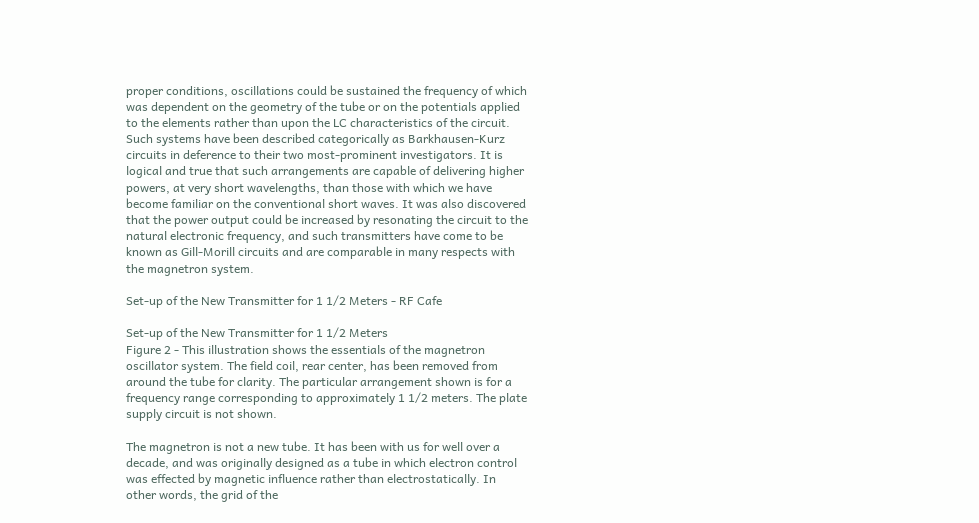proper conditions, oscillations could be sustained the frequency of which was dependent on the geometry of the tube or on the potentials applied to the elements rather than upon the LC characteristics of the circuit. Such systems have been described categorically as Barkhausen-Kurz circuits in deference to their two most-prominent investigators. It is logical and true that such arrangements are capable of delivering higher powers, at very short wavelengths, than those with which we have become familiar on the conventional short waves. It was also discovered that the power output could be increased by resonating the circuit to the natural electronic frequency, and such transmitters have come to be known as Gill-Morill circuits and are comparable in many respects with the magnetron system.

Set-up of the New Transmitter for 1 1/2 Meters - RF Cafe

Set-up of the New Transmitter for 1 1/2 Meters
Figure 2 - This illustration shows the essentials of the magnetron oscillator system. The field coil, rear center, has been removed from around the tube for clarity. The particular arrangement shown is for a frequency range corresponding to approximately 1 1/2 meters. The plate supply circuit is not shown.

The magnetron is not a new tube. It has been with us for well over a decade, and was originally designed as a tube in which electron control was effected by magnetic influence rather than electrostatically. In other words, the grid of the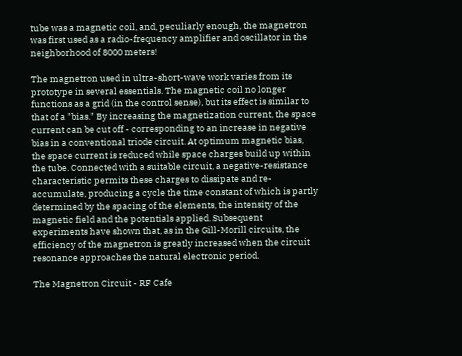tube was a magnetic coil, and, peculiarly enough, the magnetron was first used as a radio-frequency amplifier and oscillator in the neighborhood of 8000 meters!

The magnetron used in ultra-short-wave work varies from its prototype in several essentials. The magnetic coil no longer functions as a grid (in the control sense), but its effect is similar to that of a "bias." By increasing the magnetization current, the space current can be cut off - corresponding to an increase in negative bias in a conventional triode circuit. At optimum magnetic bias, the space current is reduced while space charges build up within the tube. Connected with a suitable circuit, a negative-resistance characteristic permits these charges to dissipate and re-accumulate, producing a cycle the time constant of which is partly determined by the spacing of the elements, the intensity of the magnetic field and the potentials applied. Subsequent experiments have shown that, as in the Gill-Morill circuits, the efficiency of the magnetron is greatly increased when the circuit resonance approaches the natural electronic period.

The Magnetron Circuit - RF Cafe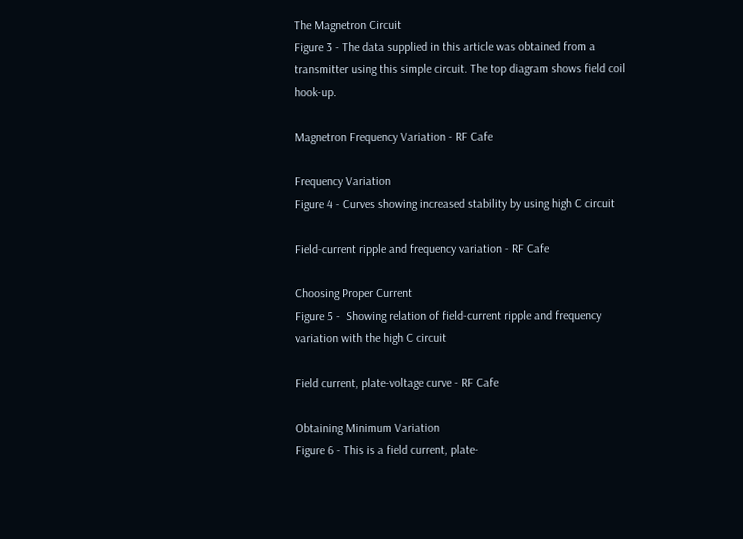The Magnetron Circuit
Figure 3 - The data supplied in this article was obtained from a transmitter using this simple circuit. The top diagram shows field coil hook-up.

Magnetron Frequency Variation - RF Cafe

Frequency Variation
Figure 4 - Curves showing increased stability by using high C circuit

Field-current ripple and frequency variation - RF Cafe

Choosing Proper Current
Figure 5 -  Showing relation of field-current ripple and frequency variation with the high C circuit

Field current, plate-voltage curve - RF Cafe

Obtaining Minimum Variation
Figure 6 - This is a field current, plate-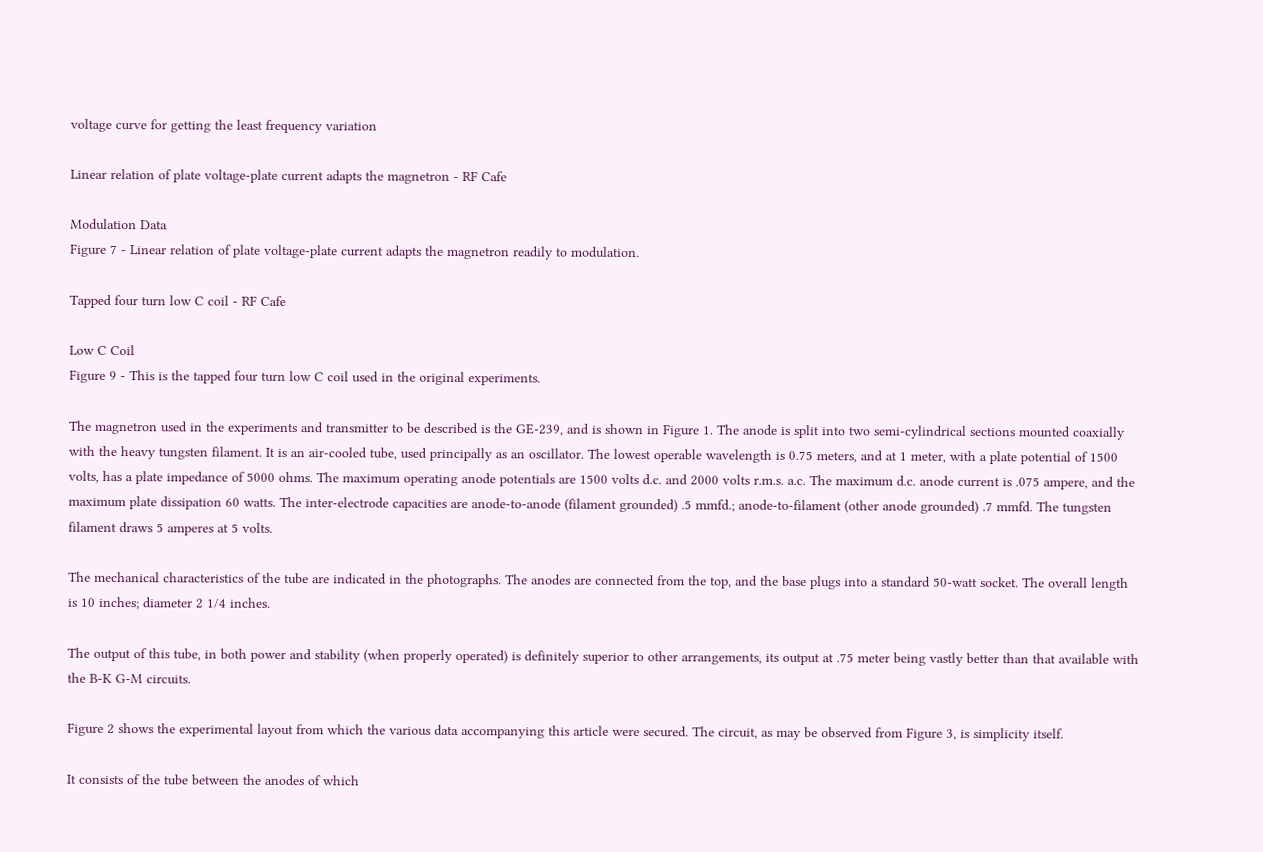voltage curve for getting the least frequency variation

Linear relation of plate voltage-plate current adapts the magnetron - RF Cafe

Modulation Data
Figure 7 - Linear relation of plate voltage-plate current adapts the magnetron readily to modulation.

Tapped four turn low C coil - RF Cafe

Low C Coil
Figure 9 - This is the tapped four turn low C coil used in the original experiments.

The magnetron used in the experiments and transmitter to be described is the GE-239, and is shown in Figure 1. The anode is split into two semi-cylindrical sections mounted coaxially with the heavy tungsten filament. It is an air-cooled tube, used principally as an oscillator. The lowest operable wavelength is 0.75 meters, and at 1 meter, with a plate potential of 1500 volts, has a plate impedance of 5000 ohms. The maximum operating anode potentials are 1500 volts d.c. and 2000 volts r.m.s. a.c. The maximum d.c. anode current is .075 ampere, and the maximum plate dissipation 60 watts. The inter-electrode capacities are anode-to-anode (filament grounded) .5 mmfd.; anode-to-filament (other anode grounded) .7 mmfd. The tungsten filament draws 5 amperes at 5 volts.

The mechanical characteristics of the tube are indicated in the photographs. The anodes are connected from the top, and the base plugs into a standard 50-watt socket. The overall length is 10 inches; diameter 2 1/4 inches.

The output of this tube, in both power and stability (when properly operated) is definitely superior to other arrangements, its output at .75 meter being vastly better than that available with the B-K G-M circuits.

Figure 2 shows the experimental layout from which the various data accompanying this article were secured. The circuit, as may be observed from Figure 3, is simplicity itself.

It consists of the tube between the anodes of which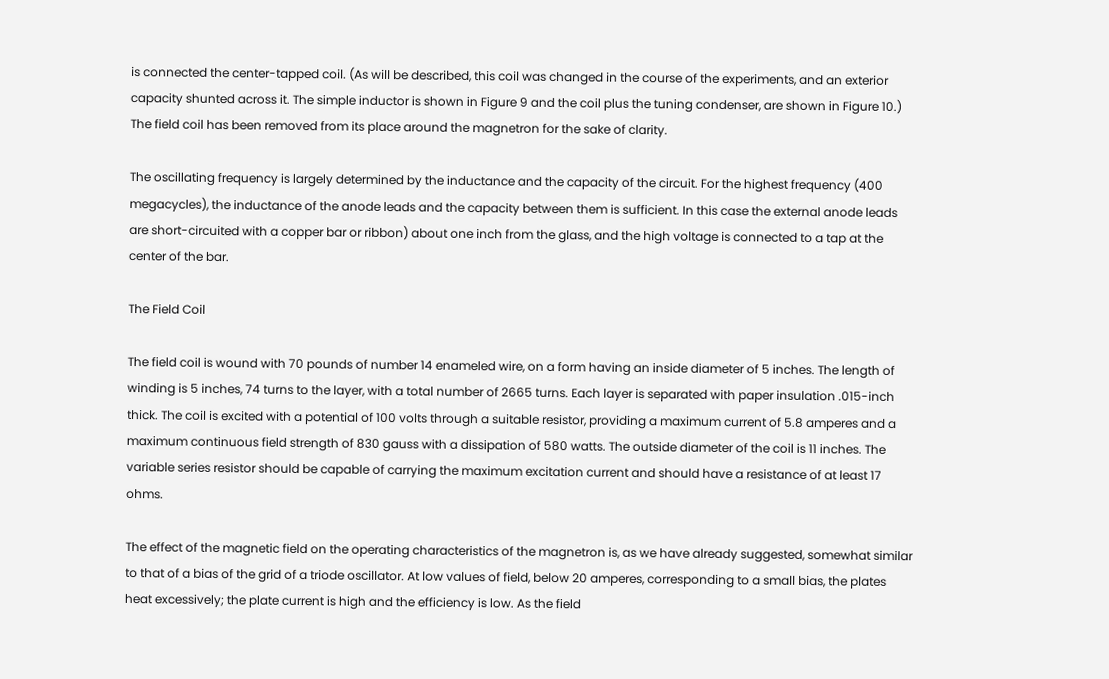is connected the center-tapped coil. (As will be described, this coil was changed in the course of the experiments, and an exterior capacity shunted across it. The simple inductor is shown in Figure 9 and the coil plus the tuning condenser, are shown in Figure 10.) The field coil has been removed from its place around the magnetron for the sake of clarity.

The oscillating frequency is largely determined by the inductance and the capacity of the circuit. For the highest frequency (400 megacycles), the inductance of the anode leads and the capacity between them is sufficient. In this case the external anode leads are short-circuited with a copper bar or ribbon) about one inch from the glass, and the high voltage is connected to a tap at the center of the bar.

The Field Coil

The field coil is wound with 70 pounds of number 14 enameled wire, on a form having an inside diameter of 5 inches. The length of winding is 5 inches, 74 turns to the layer, with a total number of 2665 turns. Each layer is separated with paper insulation .015-inch thick. The coil is excited with a potential of 100 volts through a suitable resistor, providing a maximum current of 5.8 amperes and a maximum continuous field strength of 830 gauss with a dissipation of 580 watts. The outside diameter of the coil is 11 inches. The variable series resistor should be capable of carrying the maximum excitation current and should have a resistance of at least 17 ohms.

The effect of the magnetic field on the operating characteristics of the magnetron is, as we have already suggested, somewhat similar to that of a bias of the grid of a triode oscillator. At low values of field, below 20 amperes, corresponding to a small bias, the plates heat excessively; the plate current is high and the efficiency is low. As the field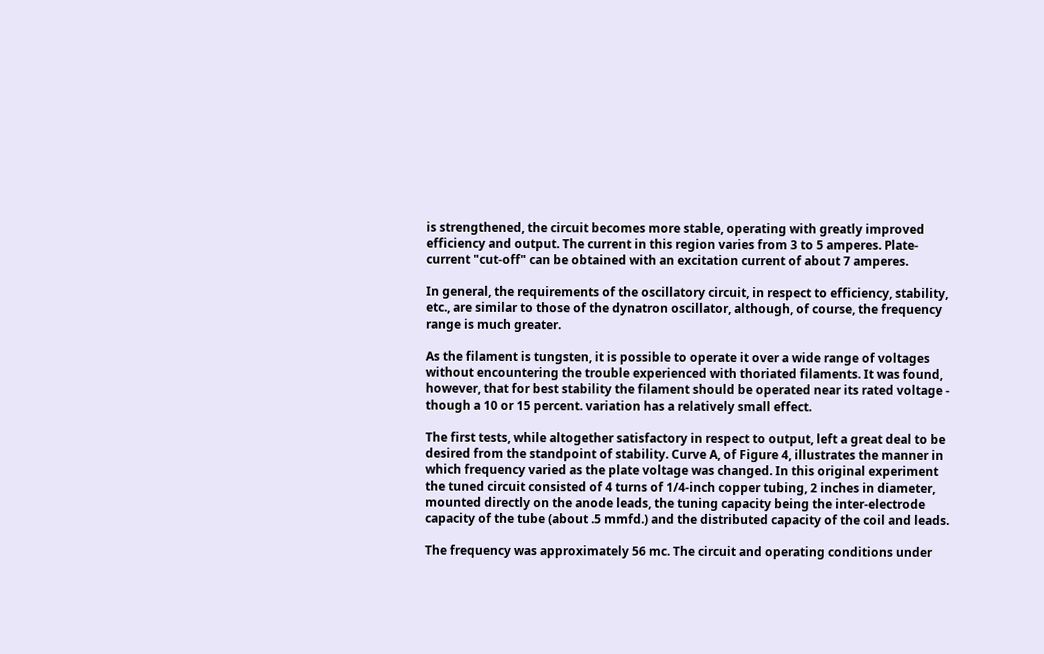is strengthened, the circuit becomes more stable, operating with greatly improved efficiency and output. The current in this region varies from 3 to 5 amperes. Plate-current "cut-off" can be obtained with an excitation current of about 7 amperes.

In general, the requirements of the oscillatory circuit, in respect to efficiency, stability, etc., are similar to those of the dynatron oscillator, although, of course, the frequency range is much greater.

As the filament is tungsten, it is possible to operate it over a wide range of voltages without encountering the trouble experienced with thoriated filaments. It was found, however, that for best stability the filament should be operated near its rated voltage - though a 10 or 15 percent. variation has a relatively small effect.

The first tests, while altogether satisfactory in respect to output, left a great deal to be desired from the standpoint of stability. Curve A, of Figure 4, illustrates the manner in which frequency varied as the plate voltage was changed. In this original experiment the tuned circuit consisted of 4 turns of 1/4-inch copper tubing, 2 inches in diameter, mounted directly on the anode leads, the tuning capacity being the inter-electrode capacity of the tube (about .5 mmfd.) and the distributed capacity of the coil and leads.

The frequency was approximately 56 mc. The circuit and operating conditions under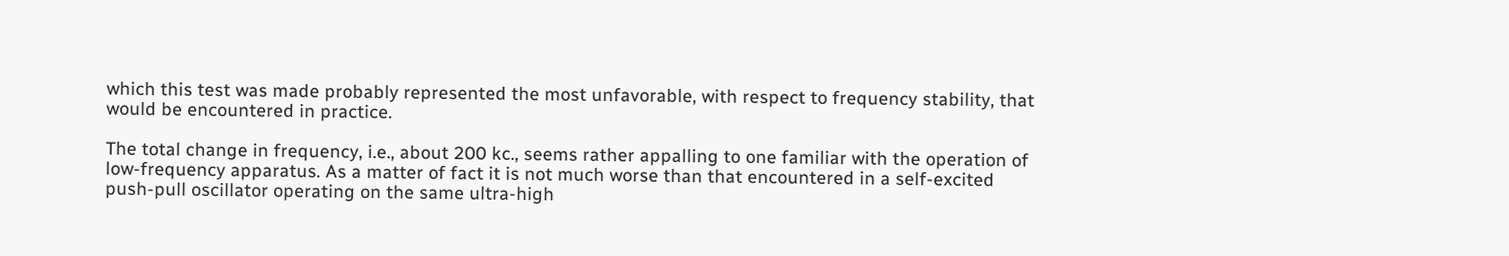which this test was made probably represented the most unfavorable, with respect to frequency stability, that would be encountered in practice.

The total change in frequency, i.e., about 200 kc., seems rather appalling to one familiar with the operation of low-frequency apparatus. As a matter of fact it is not much worse than that encountered in a self-excited push-pull oscillator operating on the same ultra-high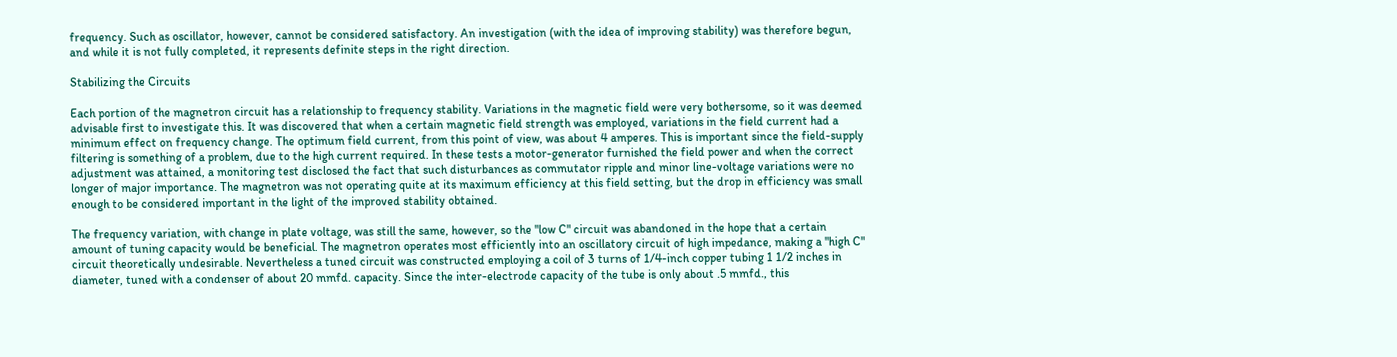frequency. Such as oscillator, however, cannot be considered satisfactory. An investigation (with the idea of improving stability) was therefore begun, and while it is not fully completed, it represents definite steps in the right direction.

Stabilizing the Circuits

Each portion of the magnetron circuit has a relationship to frequency stability. Variations in the magnetic field were very bothersome, so it was deemed advisable first to investigate this. It was discovered that when a certain magnetic field strength was employed, variations in the field current had a minimum effect on frequency change. The optimum field current, from this point of view, was about 4 amperes. This is important since the field-supply filtering is something of a problem, due to the high current required. In these tests a motor-generator furnished the field power and when the correct adjustment was attained, a monitoring test disclosed the fact that such disturbances as commutator ripple and minor line-voltage variations were no longer of major importance. The magnetron was not operating quite at its maximum efficiency at this field setting, but the drop in efficiency was small enough to be considered important in the light of the improved stability obtained.

The frequency variation, with change in plate voltage, was still the same, however, so the "low C" circuit was abandoned in the hope that a certain amount of tuning capacity would be beneficial. The magnetron operates most efficiently into an oscillatory circuit of high impedance, making a "high C" circuit theoretically undesirable. Nevertheless a tuned circuit was constructed employing a coil of 3 turns of 1/4-inch copper tubing 1 1/2 inches in diameter, tuned with a condenser of about 20 mmfd. capacity. Since the inter-electrode capacity of the tube is only about .5 mmfd., this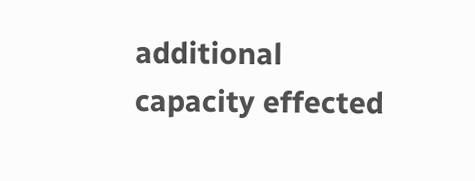additional capacity effected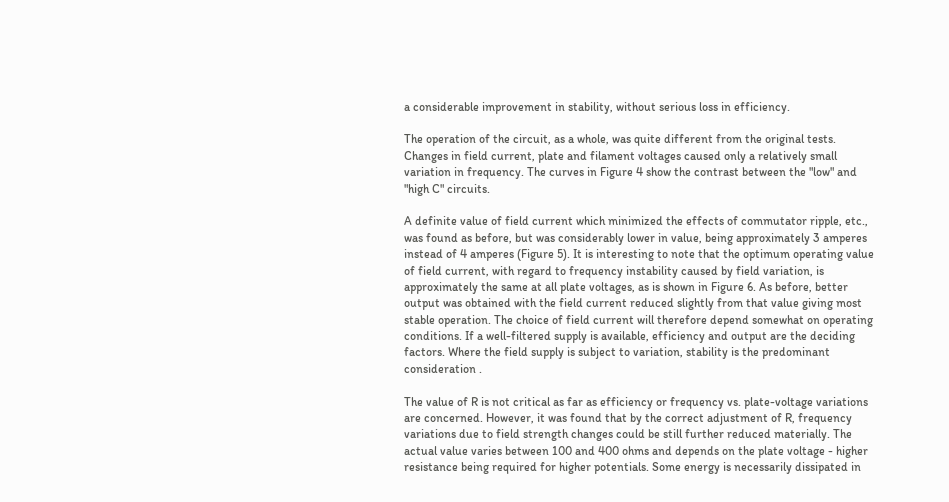a considerable improvement in stability, without serious loss in efficiency.

The operation of the circuit, as a whole, was quite different from the original tests. Changes in field current, plate and filament voltages caused only a relatively small variation in frequency. The curves in Figure 4 show the contrast between the "low" and "high C" circuits.

A definite value of field current which minimized the effects of commutator ripple, etc., was found as before, but was considerably lower in value, being approximately 3 amperes instead of 4 amperes (Figure 5). It is interesting to note that the optimum operating value of field current, with regard to frequency instability caused by field variation, is approximately the same at all plate voltages, as is shown in Figure 6. As before, better output was obtained with the field current reduced slightly from that value giving most stable operation. The choice of field current will therefore depend somewhat on operating conditions. If a well-filtered supply is available, efficiency and output are the deciding factors. Where the field supply is subject to variation, stability is the predominant consideration .

The value of R is not critical as far as efficiency or frequency vs. plate-voltage variations are concerned. However, it was found that by the correct adjustment of R, frequency variations due to field strength changes could be still further reduced materially. The actual value varies between 100 and 400 ohms and depends on the plate voltage - higher resistance being required for higher potentials. Some energy is necessarily dissipated in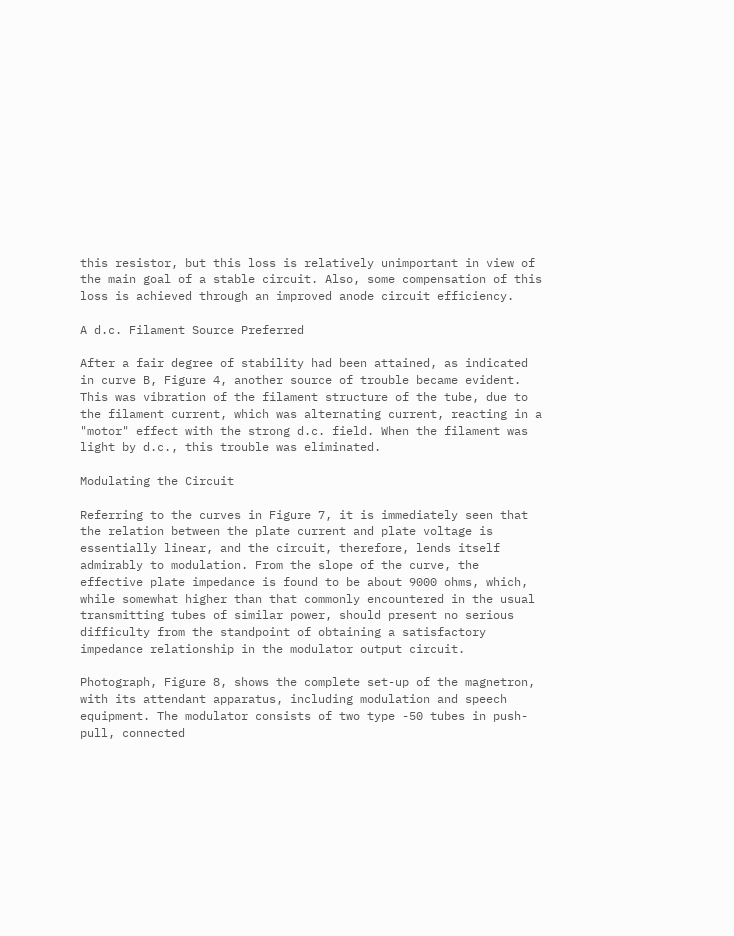this resistor, but this loss is relatively unimportant in view of the main goal of a stable circuit. Also, some compensation of this loss is achieved through an improved anode circuit efficiency.

A d.c. Filament Source Preferred

After a fair degree of stability had been attained, as indicated in curve B, Figure 4, another source of trouble became evident. This was vibration of the filament structure of the tube, due to the filament current, which was alternating current, reacting in a "motor" effect with the strong d.c. field. When the filament was light by d.c., this trouble was eliminated.

Modulating the Circuit

Referring to the curves in Figure 7, it is immediately seen that the relation between the plate current and plate voltage is essentially linear, and the circuit, therefore, lends itself admirably to modulation. From the slope of the curve, the effective plate impedance is found to be about 9000 ohms, which, while somewhat higher than that commonly encountered in the usual transmitting tubes of similar power, should present no serious difficulty from the standpoint of obtaining a satisfactory impedance relationship in the modulator output circuit.

Photograph, Figure 8, shows the complete set-up of the magnetron, with its attendant apparatus, including modulation and speech equipment. The modulator consists of two type -50 tubes in push-pull, connected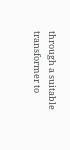through a suitable transformer to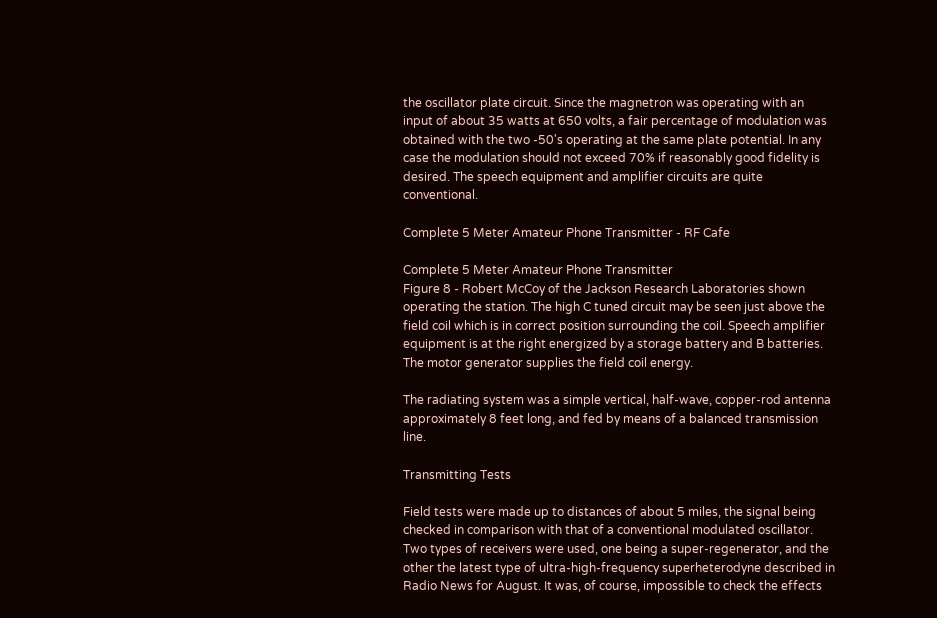the oscillator plate circuit. Since the magnetron was operating with an input of about 35 watts at 650 volts, a fair percentage of modulation was obtained with the two -50's operating at the same plate potential. In any case the modulation should not exceed 70% if reasonably good fidelity is desired. The speech equipment and amplifier circuits are quite conventional.

Complete 5 Meter Amateur Phone Transmitter - RF Cafe

Complete 5 Meter Amateur Phone Transmitter
Figure 8 - Robert McCoy of the Jackson Research Laboratories shown operating the station. The high C tuned circuit may be seen just above the field coil which is in correct position surrounding the coil. Speech amplifier equipment is at the right energized by a storage battery and B batteries. The motor generator supplies the field coil energy.

The radiating system was a simple vertical, half-wave, copper-rod antenna approximately 8 feet long, and fed by means of a balanced transmission line.

Transmitting Tests

Field tests were made up to distances of about 5 miles, the signal being checked in comparison with that of a conventional modulated oscillator. Two types of receivers were used, one being a super-regenerator, and the other the latest type of ultra-high-frequency superheterodyne described in Radio News for August. It was, of course, impossible to check the effects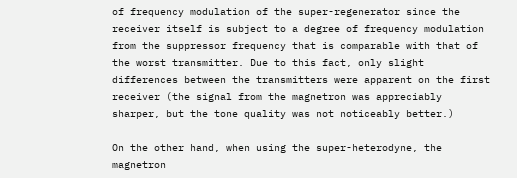of frequency modulation of the super-regenerator since the receiver itself is subject to a degree of frequency modulation from the suppressor frequency that is comparable with that of the worst transmitter. Due to this fact, only slight differences between the transmitters were apparent on the first receiver (the signal from the magnetron was appreciably sharper, but the tone quality was not noticeably better.)

On the other hand, when using the super-heterodyne, the magnetron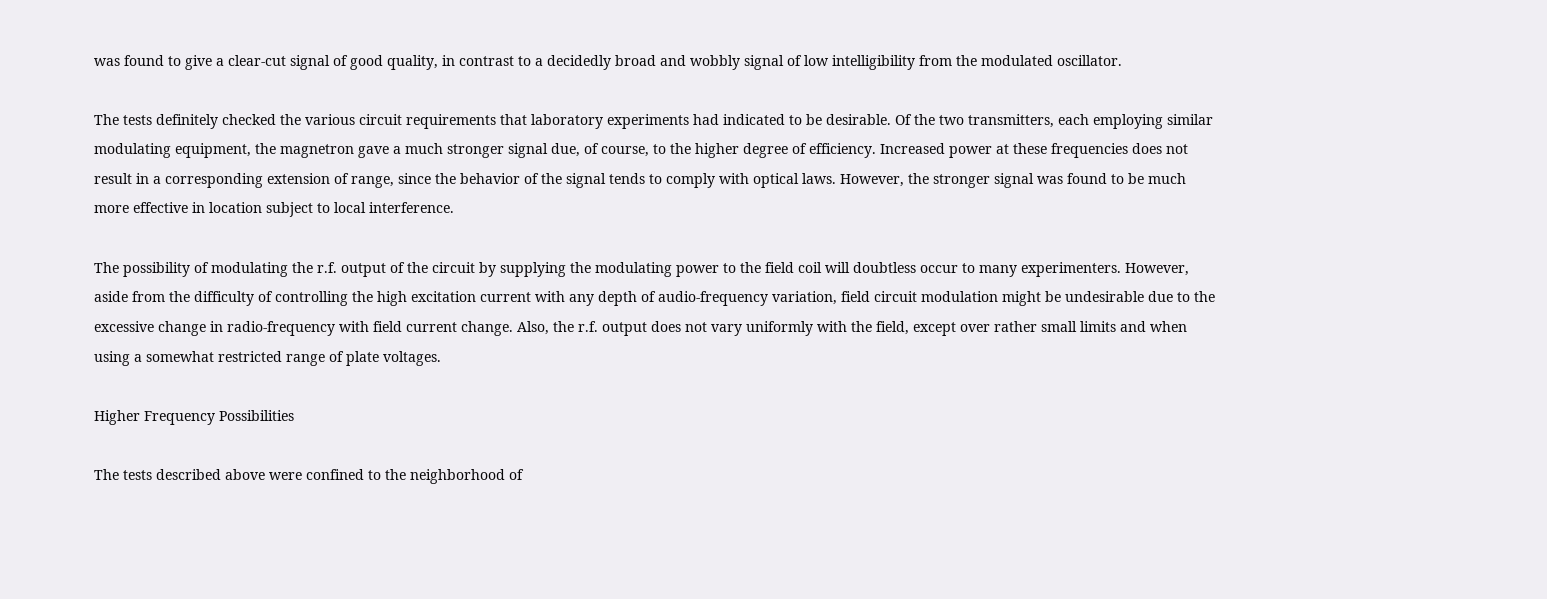was found to give a clear-cut signal of good quality, in contrast to a decidedly broad and wobbly signal of low intelligibility from the modulated oscillator.

The tests definitely checked the various circuit requirements that laboratory experiments had indicated to be desirable. Of the two transmitters, each employing similar modulating equipment, the magnetron gave a much stronger signal due, of course, to the higher degree of efficiency. Increased power at these frequencies does not result in a corresponding extension of range, since the behavior of the signal tends to comply with optical laws. However, the stronger signal was found to be much more effective in location subject to local interference.

The possibility of modulating the r.f. output of the circuit by supplying the modulating power to the field coil will doubtless occur to many experimenters. However, aside from the difficulty of controlling the high excitation current with any depth of audio-frequency variation, field circuit modulation might be undesirable due to the excessive change in radio-frequency with field current change. Also, the r.f. output does not vary uniformly with the field, except over rather small limits and when using a somewhat restricted range of plate voltages.

Higher Frequency Possibilities

The tests described above were confined to the neighborhood of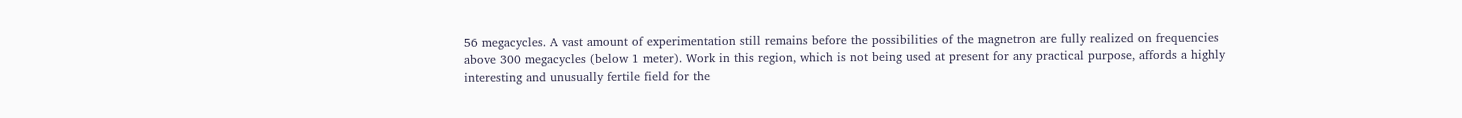56 megacycles. A vast amount of experimentation still remains before the possibilities of the magnetron are fully realized on frequencies above 300 megacycles (below 1 meter). Work in this region, which is not being used at present for any practical purpose, affords a highly interesting and unusually fertile field for the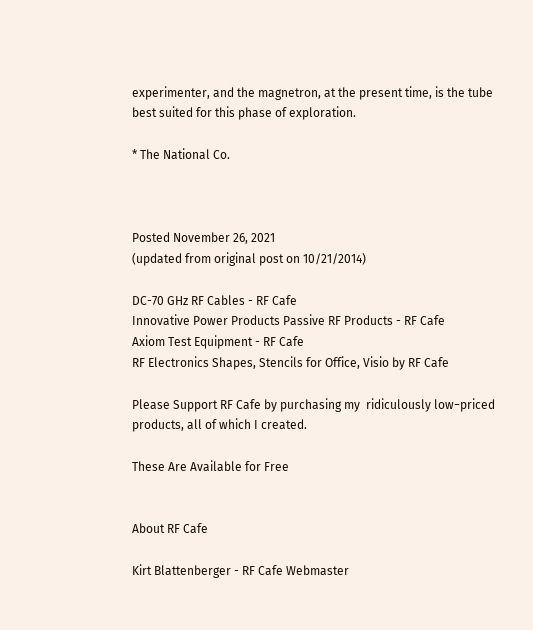experimenter, and the magnetron, at the present time, is the tube best suited for this phase of exploration.

* The National Co.



Posted November 26, 2021
(updated from original post on 10/21/2014)

DC-70 GHz RF Cables - RF Cafe
Innovative Power Products Passive RF Products - RF Cafe
Axiom Test Equipment - RF Cafe
RF Electronics Shapes, Stencils for Office, Visio by RF Cafe

Please Support RF Cafe by purchasing my  ridiculously low−priced products, all of which I created.

These Are Available for Free


About RF Cafe

Kirt Blattenberger - RF Cafe Webmaster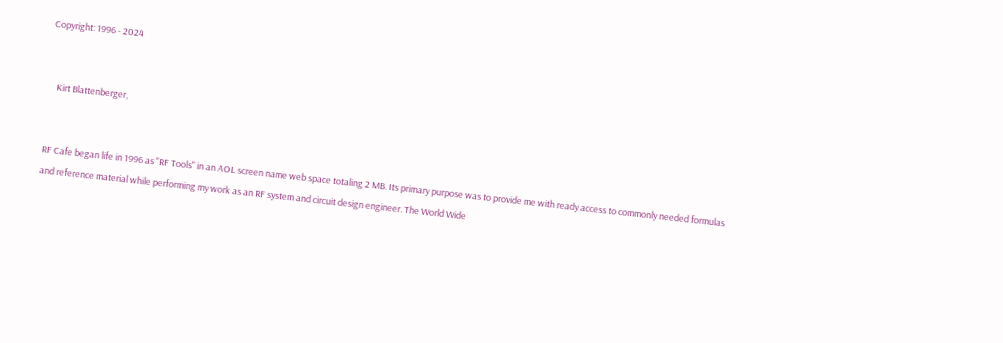Copyright: 1996 - 2024


    Kirt Blattenberger,


RF Cafe began life in 1996 as "RF Tools" in an AOL screen name web space totaling 2 MB. Its primary purpose was to provide me with ready access to commonly needed formulas and reference material while performing my work as an RF system and circuit design engineer. The World Wide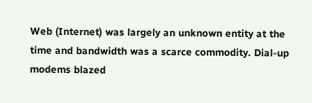Web (Internet) was largely an unknown entity at the time and bandwidth was a scarce commodity. Dial-up modems blazed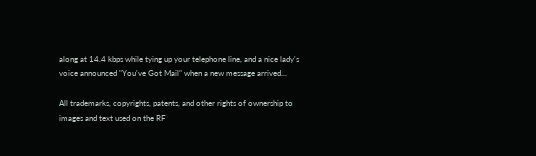along at 14.4 kbps while tying up your telephone line, and a nice lady's voice announced "You've Got Mail" when a new message arrived...

All trademarks, copyrights, patents, and other rights of ownership to images and text used on the RF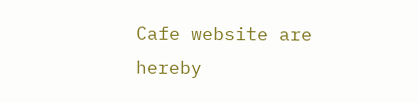Cafe website are hereby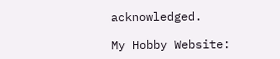acknowledged.

My Hobby Website: